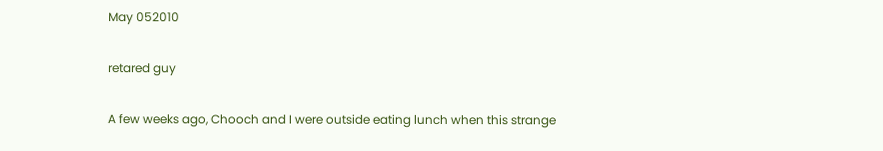May 052010

retared guy

A few weeks ago, Chooch and I were outside eating lunch when this strange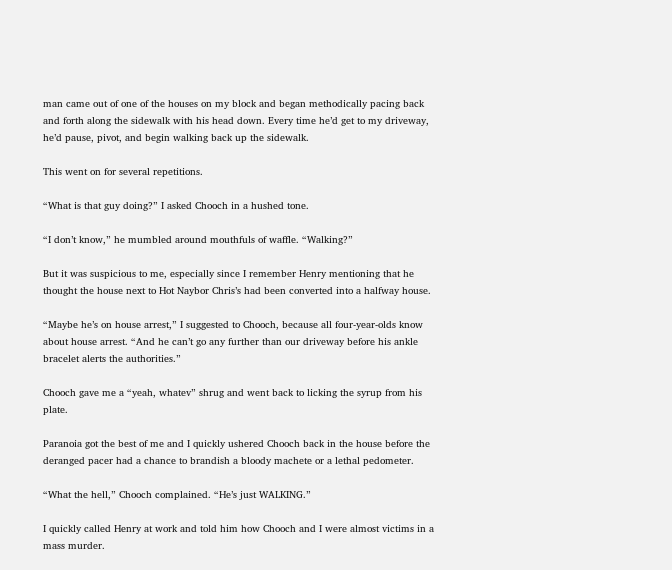man came out of one of the houses on my block and began methodically pacing back and forth along the sidewalk with his head down. Every time he’d get to my driveway, he’d pause, pivot, and begin walking back up the sidewalk.

This went on for several repetitions.

“What is that guy doing?” I asked Chooch in a hushed tone.

“I don’t know,” he mumbled around mouthfuls of waffle. “Walking?”

But it was suspicious to me, especially since I remember Henry mentioning that he thought the house next to Hot Naybor Chris’s had been converted into a halfway house.

“Maybe he’s on house arrest,” I suggested to Chooch, because all four-year-olds know about house arrest. “And he can’t go any further than our driveway before his ankle bracelet alerts the authorities.”

Chooch gave me a “yeah, whatev” shrug and went back to licking the syrup from his plate.

Paranoia got the best of me and I quickly ushered Chooch back in the house before the deranged pacer had a chance to brandish a bloody machete or a lethal pedometer.

“What the hell,” Chooch complained. “He’s just WALKING.”

I quickly called Henry at work and told him how Chooch and I were almost victims in a mass murder.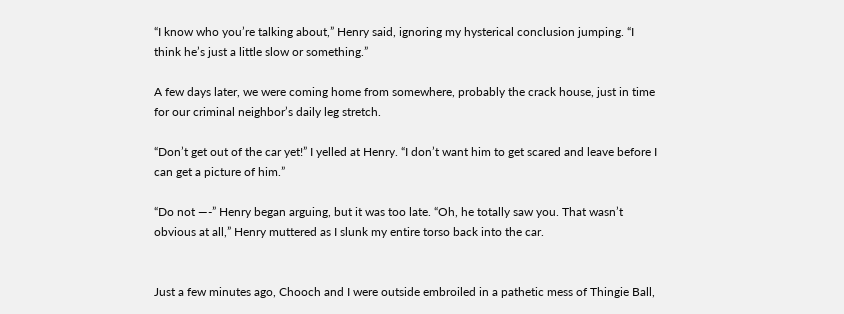“I know who you’re talking about,” Henry said, ignoring my hysterical conclusion jumping. “I think he’s just a little slow or something.”

A few days later, we were coming home from somewhere, probably the crack house, just in time for our criminal neighbor’s daily leg stretch.

“Don’t get out of the car yet!” I yelled at Henry. “I don’t want him to get scared and leave before I can get a picture of him.”

“Do not —-” Henry began arguing, but it was too late. “Oh, he totally saw you. That wasn’t obvious at all,” Henry muttered as I slunk my entire torso back into the car.


Just a few minutes ago, Chooch and I were outside embroiled in a pathetic mess of Thingie Ball,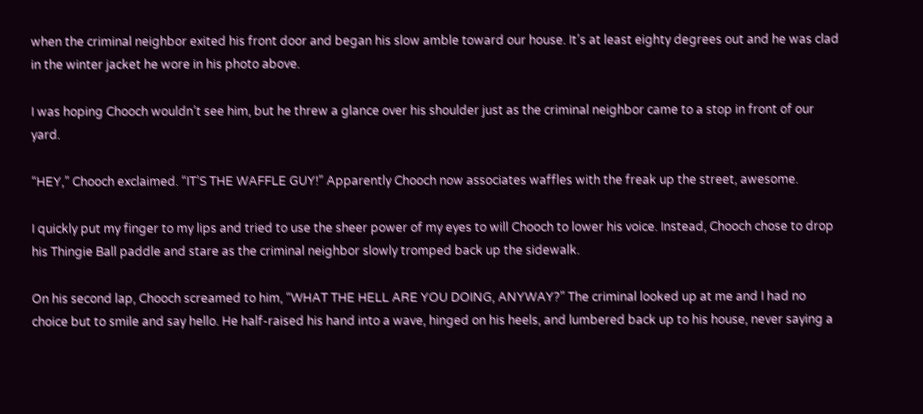when the criminal neighbor exited his front door and began his slow amble toward our house. It’s at least eighty degrees out and he was clad in the winter jacket he wore in his photo above.

I was hoping Chooch wouldn’t see him, but he threw a glance over his shoulder just as the criminal neighbor came to a stop in front of our yard.

“HEY,” Chooch exclaimed. “IT’S THE WAFFLE GUY!” Apparently Chooch now associates waffles with the freak up the street, awesome.

I quickly put my finger to my lips and tried to use the sheer power of my eyes to will Chooch to lower his voice. Instead, Chooch chose to drop his Thingie Ball paddle and stare as the criminal neighbor slowly tromped back up the sidewalk.

On his second lap, Chooch screamed to him, “WHAT THE HELL ARE YOU DOING, ANYWAY?” The criminal looked up at me and I had no choice but to smile and say hello. He half-raised his hand into a wave, hinged on his heels, and lumbered back up to his house, never saying a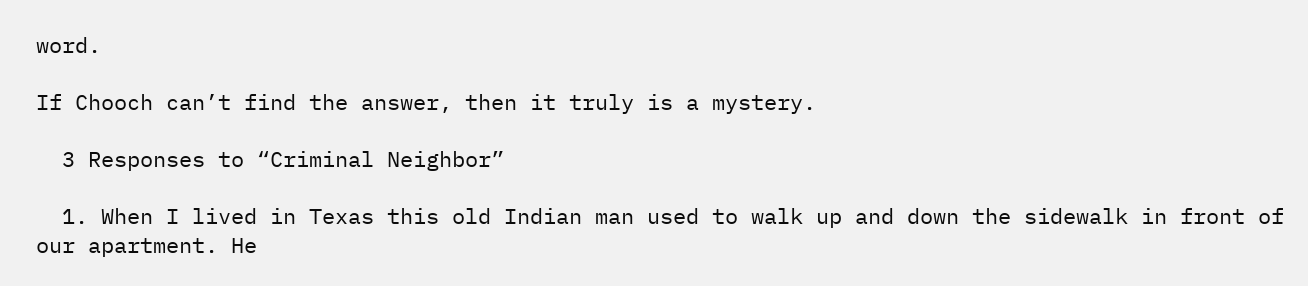word.

If Chooch can’t find the answer, then it truly is a mystery.

  3 Responses to “Criminal Neighbor”

  1. When I lived in Texas this old Indian man used to walk up and down the sidewalk in front of our apartment. He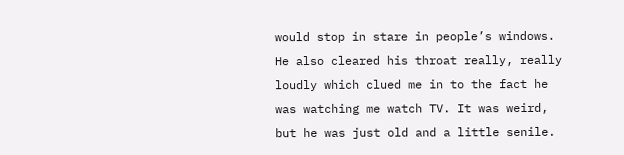would stop in stare in people’s windows. He also cleared his throat really, really loudly which clued me in to the fact he was watching me watch TV. It was weird, but he was just old and a little senile.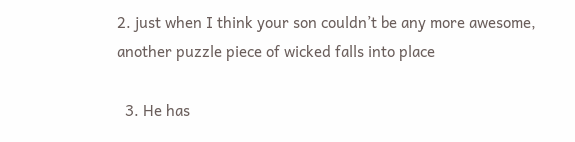2. just when I think your son couldn’t be any more awesome, another puzzle piece of wicked falls into place

  3. He has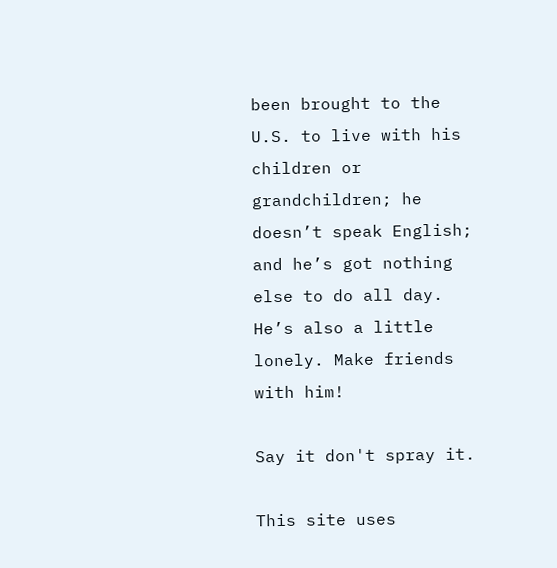been brought to the U.S. to live with his children or grandchildren; he doesn’t speak English; and he’s got nothing else to do all day. He’s also a little lonely. Make friends with him!

Say it don't spray it.

This site uses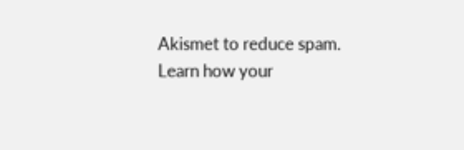Akismet to reduce spam. Learn how your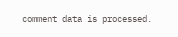comment data is processed.